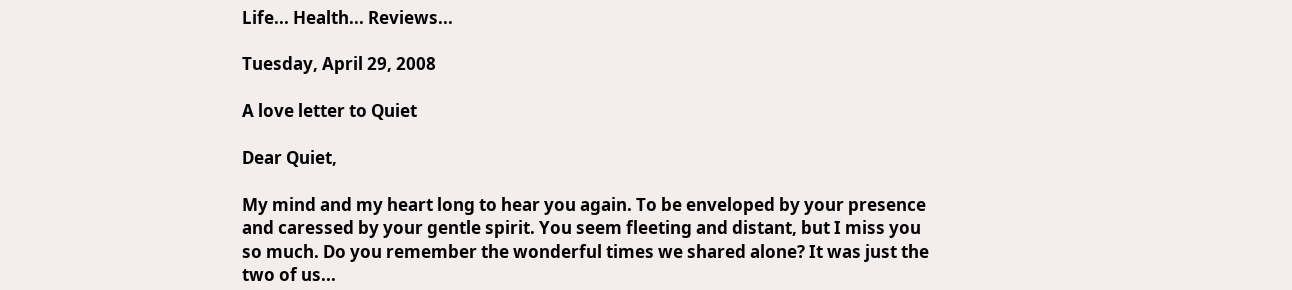Life... Health... Reviews...

Tuesday, April 29, 2008

A love letter to Quiet

Dear Quiet,

My mind and my heart long to hear you again. To be enveloped by your presence and caressed by your gentle spirit. You seem fleeting and distant, but I miss you so much. Do you remember the wonderful times we shared alone? It was just the two of us...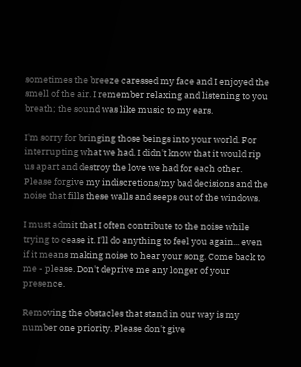sometimes the breeze caressed my face and I enjoyed the smell of the air. I remember relaxing and listening to you breath; the sound was like music to my ears.

I'm sorry for bringing those beings into your world. For interrupting what we had. I didn't know that it would rip us apart and destroy the love we had for each other. Please forgive my indiscretions/my bad decisions and the noise that fills these walls and seeps out of the windows.

I must admit that I often contribute to the noise while trying to cease it. I'll do anything to feel you again... even if it means making noise to hear your song. Come back to me - please. Don't deprive me any longer of your presence.

Removing the obstacles that stand in our way is my number one priority. Please don't give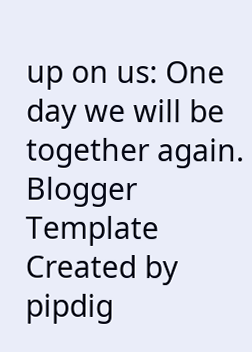up on us: One day we will be together again.
Blogger Template Created by pipdig